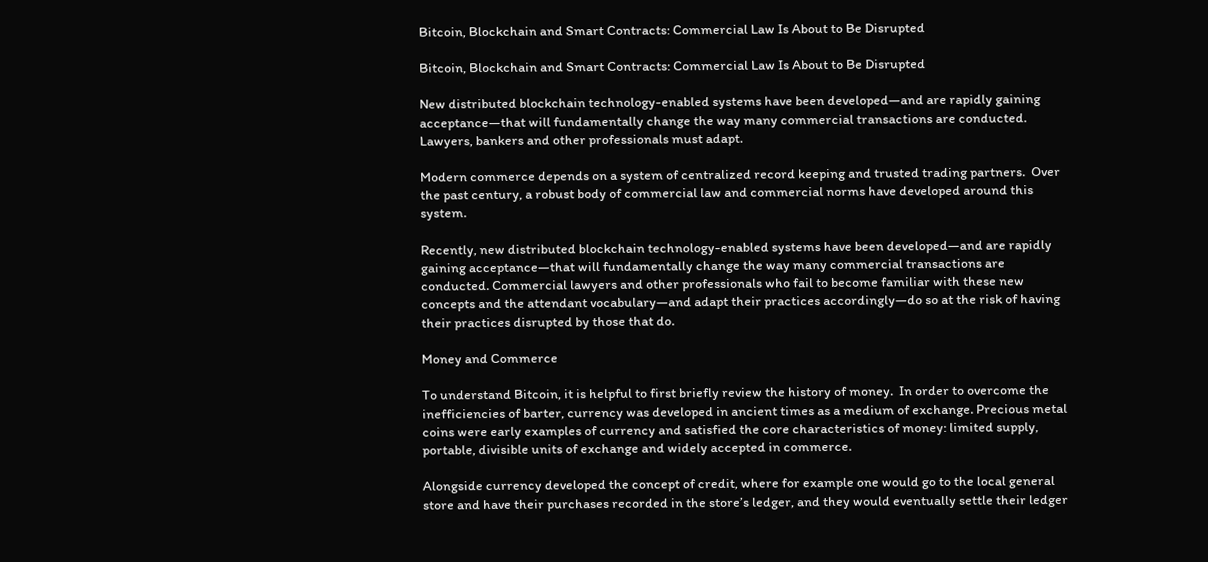Bitcoin, Blockchain and Smart Contracts: Commercial Law Is About to Be Disrupted

Bitcoin, Blockchain and Smart Contracts: Commercial Law Is About to Be Disrupted

New distributed blockchain technology-enabled systems have been developed—and are rapidly gaining acceptance—that will fundamentally change the way many commercial transactions are conducted. Lawyers, bankers and other professionals must adapt.

Modern commerce depends on a system of centralized record keeping and trusted trading partners.  Over the past century, a robust body of commercial law and commercial norms have developed around this system.

Recently, new distributed blockchain technology-enabled systems have been developed—and are rapidly gaining acceptance—that will fundamentally change the way many commercial transactions are conducted. Commercial lawyers and other professionals who fail to become familiar with these new concepts and the attendant vocabulary—and adapt their practices accordingly—do so at the risk of having their practices disrupted by those that do.

Money and Commerce

To understand Bitcoin, it is helpful to first briefly review the history of money.  In order to overcome the inefficiencies of barter, currency was developed in ancient times as a medium of exchange. Precious metal coins were early examples of currency and satisfied the core characteristics of money: limited supply, portable, divisible units of exchange and widely accepted in commerce.

Alongside currency developed the concept of credit, where for example one would go to the local general store and have their purchases recorded in the store’s ledger, and they would eventually settle their ledger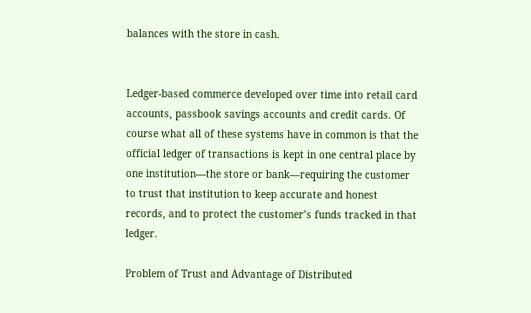balances with the store in cash.


Ledger-based commerce developed over time into retail card accounts, passbook savings accounts and credit cards. Of course what all of these systems have in common is that the official ledger of transactions is kept in one central place by one institution—the store or bank—requiring the customer to trust that institution to keep accurate and honest records, and to protect the customer’s funds tracked in that ledger.

Problem of Trust and Advantage of Distributed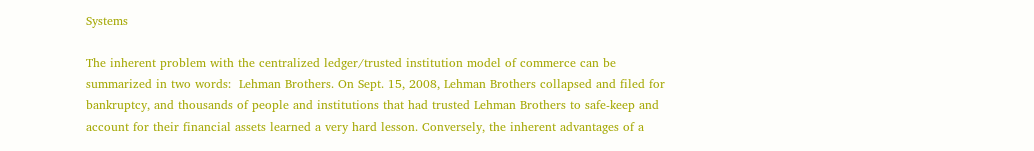Systems

The inherent problem with the centralized ledger/trusted institution model of commerce can be summarized in two words:  Lehman Brothers. On Sept. 15, 2008, Lehman Brothers collapsed and filed for bankruptcy, and thousands of people and institutions that had trusted Lehman Brothers to safe-keep and account for their financial assets learned a very hard lesson. Conversely, the inherent advantages of a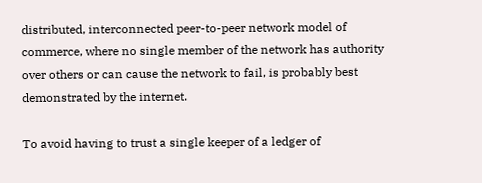distributed, interconnected peer-to-peer network model of commerce, where no single member of the network has authority over others or can cause the network to fail, is probably best demonstrated by the internet.

To avoid having to trust a single keeper of a ledger of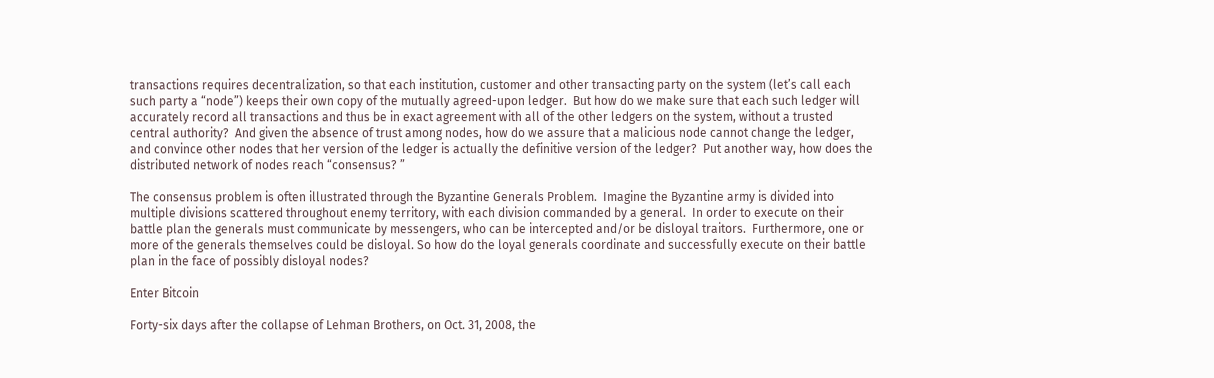transactions requires decentralization, so that each institution, customer and other transacting party on the system (let’s call each such party a “node”) keeps their own copy of the mutually agreed-upon ledger.  But how do we make sure that each such ledger will accurately record all transactions and thus be in exact agreement with all of the other ledgers on the system, without a trusted central authority?  And given the absence of trust among nodes, how do we assure that a malicious node cannot change the ledger, and convince other nodes that her version of the ledger is actually the definitive version of the ledger?  Put another way, how does the distributed network of nodes reach “consensus? ”

The consensus problem is often illustrated through the Byzantine Generals Problem.  Imagine the Byzantine army is divided into multiple divisions scattered throughout enemy territory, with each division commanded by a general.  In order to execute on their battle plan the generals must communicate by messengers, who can be intercepted and/or be disloyal traitors.  Furthermore, one or more of the generals themselves could be disloyal. So how do the loyal generals coordinate and successfully execute on their battle plan in the face of possibly disloyal nodes?

Enter Bitcoin

Forty-six days after the collapse of Lehman Brothers, on Oct. 31, 2008, the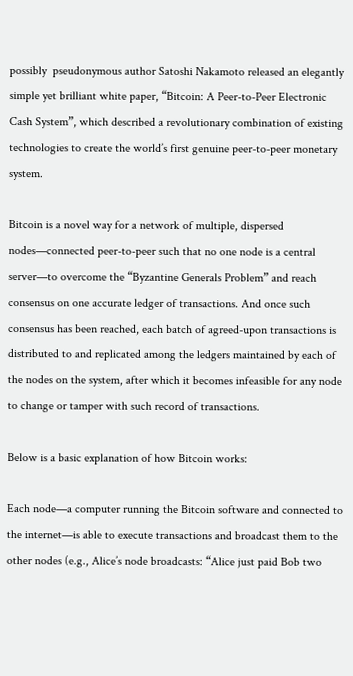possibly  pseudonymous author Satoshi Nakamoto released an elegantly simple yet brilliant white paper, “Bitcoin: A Peer-to-Peer Electronic Cash System”, which described a revolutionary combination of existing technologies to create the world’s first genuine peer-to-peer monetary system.

Bitcoin is a novel way for a network of multiple, dispersed nodes—connected peer-to-peer such that no one node is a central server—to overcome the “Byzantine Generals Problem” and reach consensus on one accurate ledger of transactions. And once such consensus has been reached, each batch of agreed-upon transactions is distributed to and replicated among the ledgers maintained by each of the nodes on the system, after which it becomes infeasible for any node to change or tamper with such record of transactions.

Below is a basic explanation of how Bitcoin works:

Each node—a computer running the Bitcoin software and connected to the internet—is able to execute transactions and broadcast them to the other nodes (e.g., Alice’s node broadcasts: “Alice just paid Bob two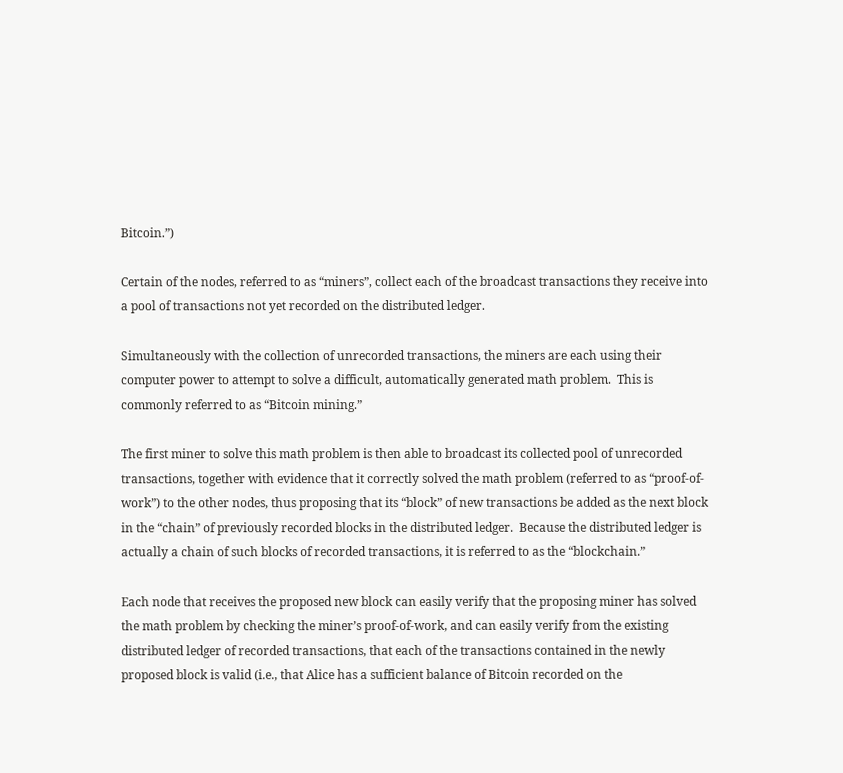Bitcoin.”)

Certain of the nodes, referred to as “miners”, collect each of the broadcast transactions they receive into a pool of transactions not yet recorded on the distributed ledger.

Simultaneously with the collection of unrecorded transactions, the miners are each using their computer power to attempt to solve a difficult, automatically generated math problem.  This is commonly referred to as “Bitcoin mining.”

The first miner to solve this math problem is then able to broadcast its collected pool of unrecorded transactions, together with evidence that it correctly solved the math problem (referred to as “proof-of-work”) to the other nodes, thus proposing that its “block” of new transactions be added as the next block in the “chain” of previously recorded blocks in the distributed ledger.  Because the distributed ledger is actually a chain of such blocks of recorded transactions, it is referred to as the “blockchain.”

Each node that receives the proposed new block can easily verify that the proposing miner has solved the math problem by checking the miner’s proof-of-work, and can easily verify from the existing distributed ledger of recorded transactions, that each of the transactions contained in the newly proposed block is valid (i.e., that Alice has a sufficient balance of Bitcoin recorded on the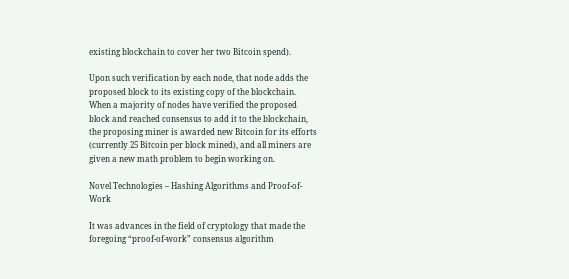existing blockchain to cover her two Bitcoin spend).

Upon such verification by each node, that node adds the proposed block to its existing copy of the blockchain.  When a majority of nodes have verified the proposed block and reached consensus to add it to the blockchain, the proposing miner is awarded new Bitcoin for its efforts (currently 25 Bitcoin per block mined), and all miners are given a new math problem to begin working on.

Novel Technologies – Hashing Algorithms and Proof-of-Work

It was advances in the field of cryptology that made the foregoing “proof-of-work” consensus algorithm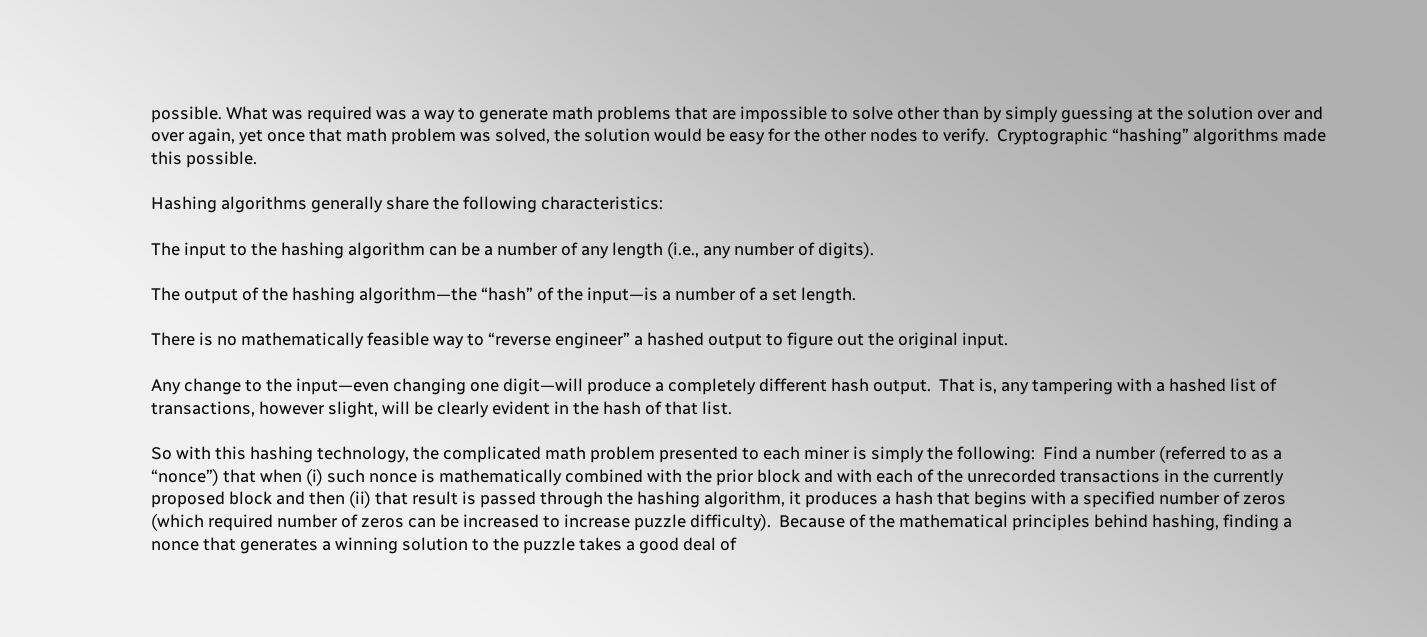possible. What was required was a way to generate math problems that are impossible to solve other than by simply guessing at the solution over and over again, yet once that math problem was solved, the solution would be easy for the other nodes to verify.  Cryptographic “hashing” algorithms made this possible.

Hashing algorithms generally share the following characteristics:

The input to the hashing algorithm can be a number of any length (i.e., any number of digits).

The output of the hashing algorithm—the “hash” of the input—is a number of a set length.

There is no mathematically feasible way to “reverse engineer” a hashed output to figure out the original input.

Any change to the input—even changing one digit—will produce a completely different hash output.  That is, any tampering with a hashed list of transactions, however slight, will be clearly evident in the hash of that list.

So with this hashing technology, the complicated math problem presented to each miner is simply the following:  Find a number (referred to as a “nonce”) that when (i) such nonce is mathematically combined with the prior block and with each of the unrecorded transactions in the currently proposed block and then (ii) that result is passed through the hashing algorithm, it produces a hash that begins with a specified number of zeros (which required number of zeros can be increased to increase puzzle difficulty).  Because of the mathematical principles behind hashing, finding a nonce that generates a winning solution to the puzzle takes a good deal of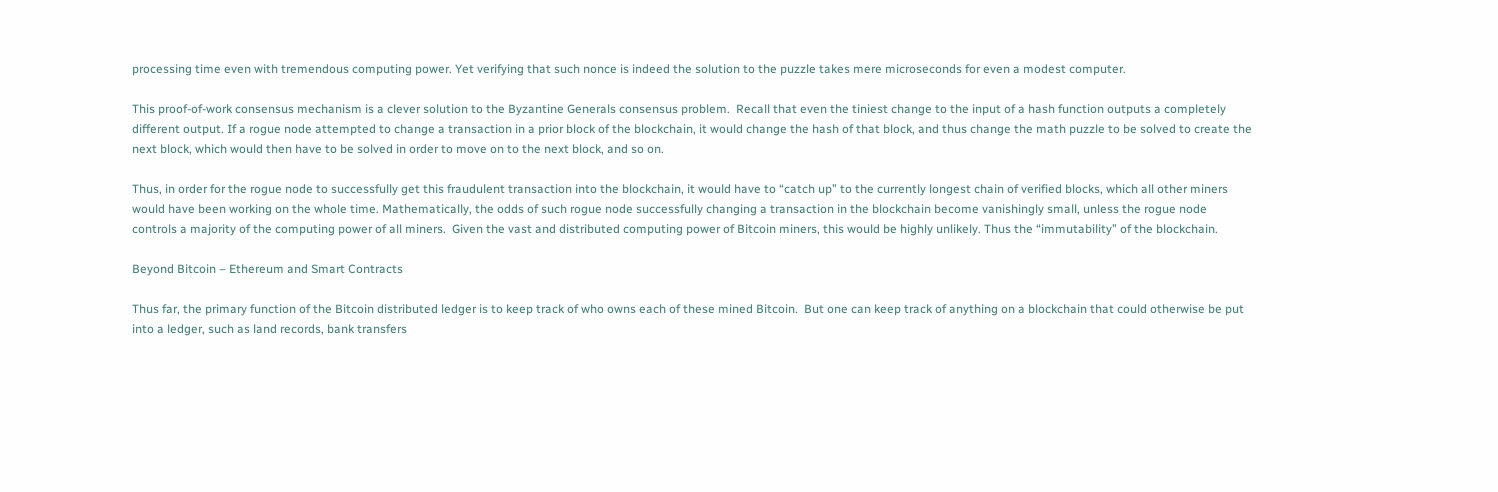processing time even with tremendous computing power. Yet verifying that such nonce is indeed the solution to the puzzle takes mere microseconds for even a modest computer.

This proof-of-work consensus mechanism is a clever solution to the Byzantine Generals consensus problem.  Recall that even the tiniest change to the input of a hash function outputs a completely different output. If a rogue node attempted to change a transaction in a prior block of the blockchain, it would change the hash of that block, and thus change the math puzzle to be solved to create the next block, which would then have to be solved in order to move on to the next block, and so on.

Thus, in order for the rogue node to successfully get this fraudulent transaction into the blockchain, it would have to “catch up” to the currently longest chain of verified blocks, which all other miners would have been working on the whole time. Mathematically, the odds of such rogue node successfully changing a transaction in the blockchain become vanishingly small, unless the rogue node controls a majority of the computing power of all miners.  Given the vast and distributed computing power of Bitcoin miners, this would be highly unlikely. Thus the “immutability” of the blockchain.

Beyond Bitcoin – Ethereum and Smart Contracts

Thus far, the primary function of the Bitcoin distributed ledger is to keep track of who owns each of these mined Bitcoin.  But one can keep track of anything on a blockchain that could otherwise be put into a ledger, such as land records, bank transfers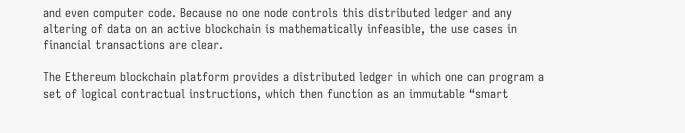and even computer code. Because no one node controls this distributed ledger and any altering of data on an active blockchain is mathematically infeasible, the use cases in financial transactions are clear.

The Ethereum blockchain platform provides a distributed ledger in which one can program a set of logical contractual instructions, which then function as an immutable “smart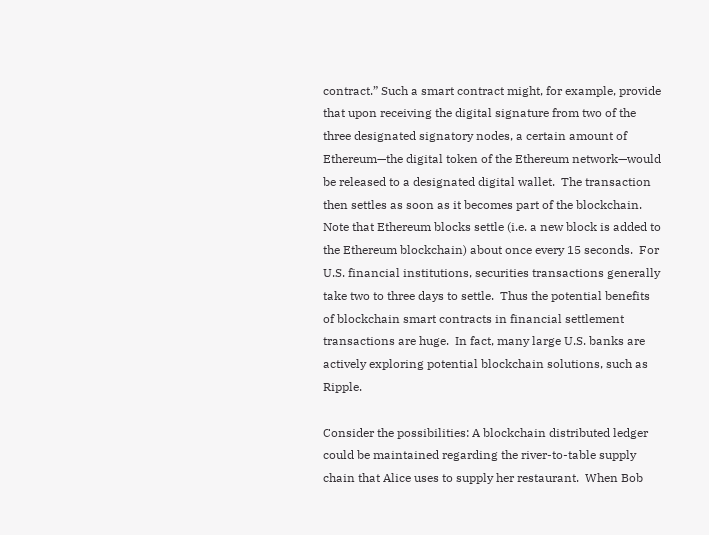contract.” Such a smart contract might, for example, provide that upon receiving the digital signature from two of the three designated signatory nodes, a certain amount of Ethereum—the digital token of the Ethereum network—would be released to a designated digital wallet.  The transaction then settles as soon as it becomes part of the blockchain. Note that Ethereum blocks settle (i.e. a new block is added to the Ethereum blockchain) about once every 15 seconds.  For U.S. financial institutions, securities transactions generally take two to three days to settle.  Thus the potential benefits of blockchain smart contracts in financial settlement transactions are huge.  In fact, many large U.S. banks are actively exploring potential blockchain solutions, such as Ripple.

Consider the possibilities: A blockchain distributed ledger could be maintained regarding the river-to-table supply chain that Alice uses to supply her restaurant.  When Bob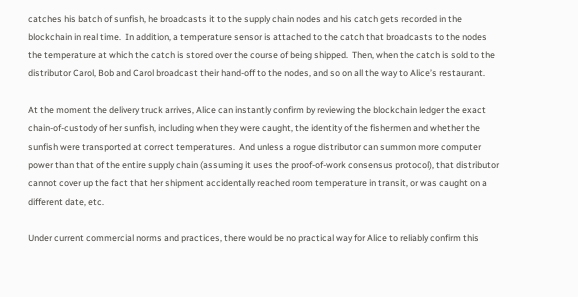catches his batch of sunfish, he broadcasts it to the supply chain nodes and his catch gets recorded in the blockchain in real time.  In addition, a temperature sensor is attached to the catch that broadcasts to the nodes the temperature at which the catch is stored over the course of being shipped.  Then, when the catch is sold to the distributor Carol, Bob and Carol broadcast their hand-off to the nodes, and so on all the way to Alice’s restaurant.

At the moment the delivery truck arrives, Alice can instantly confirm by reviewing the blockchain ledger the exact chain-of-custody of her sunfish, including when they were caught, the identity of the fishermen and whether the sunfish were transported at correct temperatures.  And unless a rogue distributor can summon more computer power than that of the entire supply chain (assuming it uses the proof-of-work consensus protocol), that distributor cannot cover up the fact that her shipment accidentally reached room temperature in transit, or was caught on a different date, etc.

Under current commercial norms and practices, there would be no practical way for Alice to reliably confirm this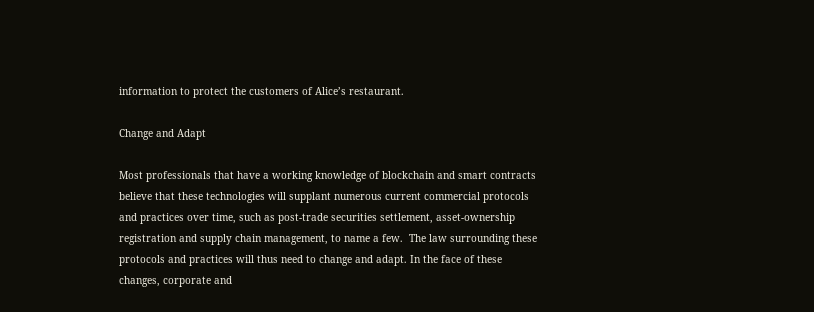information to protect the customers of Alice’s restaurant.

Change and Adapt

Most professionals that have a working knowledge of blockchain and smart contracts believe that these technologies will supplant numerous current commercial protocols and practices over time, such as post-trade securities settlement, asset-ownership registration and supply chain management, to name a few.  The law surrounding these protocols and practices will thus need to change and adapt. In the face of these changes, corporate and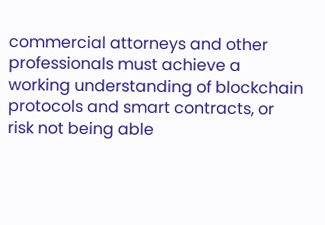commercial attorneys and other professionals must achieve a working understanding of blockchain protocols and smart contracts, or risk not being able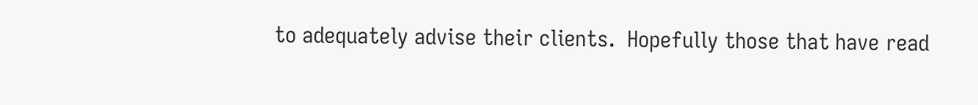to adequately advise their clients.  Hopefully those that have read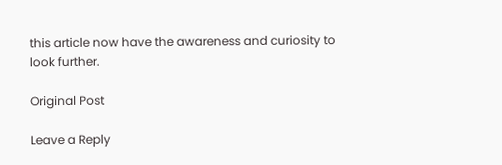this article now have the awareness and curiosity to look further.

Original Post

Leave a Reply